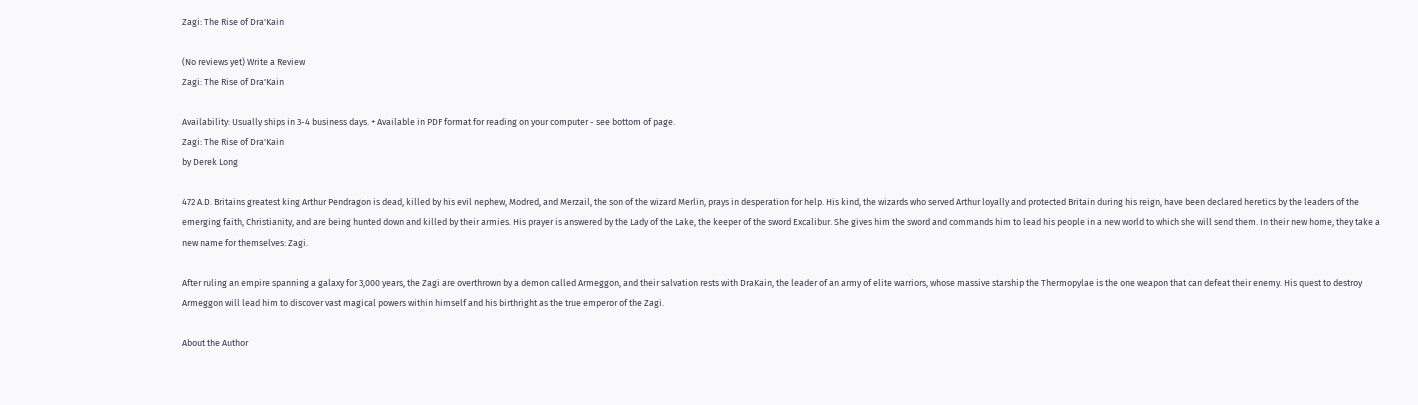Zagi: The Rise of Dra'Kain

(No reviews yet) Write a Review
Zagi: The Rise of Dra'Kain

Availability: Usually ships in 3-4 business days. + Available in PDF format for reading on your computer - see bottom of page.
Zagi: The Rise of Dra'Kain
by Derek Long

472 A.D. Britains greatest king Arthur Pendragon is dead, killed by his evil nephew, Modred, and Merzail, the son of the wizard Merlin, prays in desperation for help. His kind, the wizards who served Arthur loyally and protected Britain during his reign, have been declared heretics by the leaders of the emerging faith, Christianity, and are being hunted down and killed by their armies. His prayer is answered by the Lady of the Lake, the keeper of the sword Excalibur. She gives him the sword and commands him to lead his people in a new world to which she will send them. In their new home, they take a new name for themselves: Zagi.

After ruling an empire spanning a galaxy for 3,000 years, the Zagi are overthrown by a demon called Armeggon, and their salvation rests with DraKain, the leader of an army of elite warriors, whose massive starship the Thermopylae is the one weapon that can defeat their enemy. His quest to destroy Armeggon will lead him to discover vast magical powers within himself and his birthright as the true emperor of the Zagi.

About the Author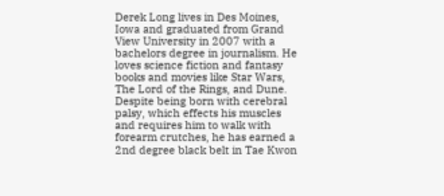Derek Long lives in Des Moines, Iowa and graduated from Grand View University in 2007 with a bachelors degree in journalism. He loves science fiction and fantasy books and movies like Star Wars, The Lord of the Rings, and Dune. Despite being born with cerebral palsy, which effects his muscles and requires him to walk with forearm crutches, he has earned a 2nd degree black belt in Tae Kwon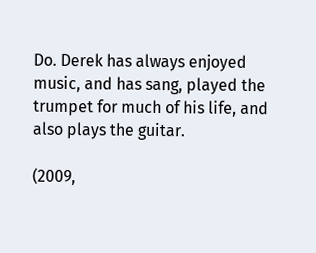Do. Derek has always enjoyed music, and has sang, played the trumpet for much of his life, and also plays the guitar.

(2009,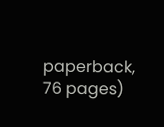paperback, 76 pages)